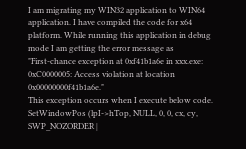I am migrating my WIN32 application to WIN64 application. I have compiled the code for x64 platform. While running this application in debug mode I am getting the error message as
"First-chance exception at 0xf41b1a6e in xxx.exe: 0xC0000005: Access violation at location 0x00000000f41b1a6e."
This exception occurs when I execute below code.
SetWindowPos (lpI->hTop, NULL, 0, 0, cx, cy, SWP_NOZORDER |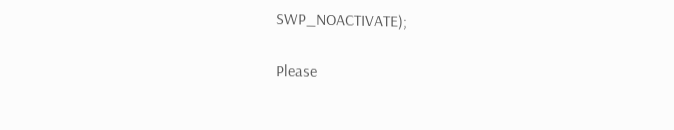SWP_NOACTIVATE);

Please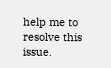help me to resolve this issue.